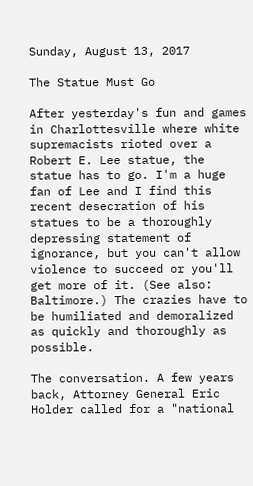Sunday, August 13, 2017

The Statue Must Go

After yesterday's fun and games in Charlottesville where white supremacists rioted over a Robert E. Lee statue, the statue has to go. I'm a huge fan of Lee and I find this recent desecration of his statues to be a thoroughly depressing statement of ignorance, but you can't allow violence to succeed or you'll get more of it. (See also: Baltimore.) The crazies have to be humiliated and demoralized as quickly and thoroughly as possible.

The conversation. A few years back, Attorney General Eric Holder called for a "national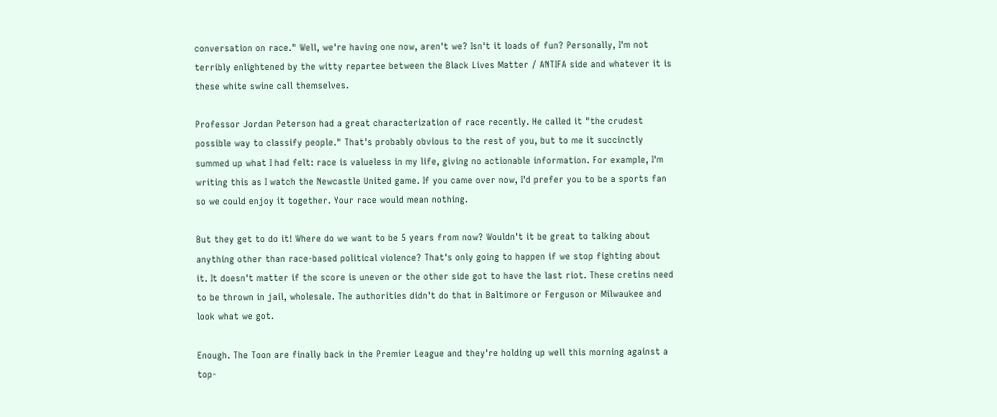conversation on race." Well, we're having one now, aren't we? Isn't it loads of fun? Personally, I'm not terribly enlightened by the witty repartee between the Black Lives Matter / ANTIFA side and whatever it is these white swine call themselves.

Professor Jordan Peterson had a great characterization of race recently. He called it "the crudest possible way to classify people." That's probably obvious to the rest of you, but to me it succinctly summed up what I had felt: race is valueless in my life, giving no actionable information. For example, I'm writing this as I watch the Newcastle United game. If you came over now, I'd prefer you to be a sports fan so we could enjoy it together. Your race would mean nothing.

But they get to do it! Where do we want to be 5 years from now? Wouldn't it be great to talking about anything other than race-based political violence? That's only going to happen if we stop fighting about it. It doesn't matter if the score is uneven or the other side got to have the last riot. These cretins need to be thrown in jail, wholesale. The authorities didn't do that in Baltimore or Ferguson or Milwaukee and look what we got.

Enough. The Toon are finally back in the Premier League and they're holding up well this morning against a top-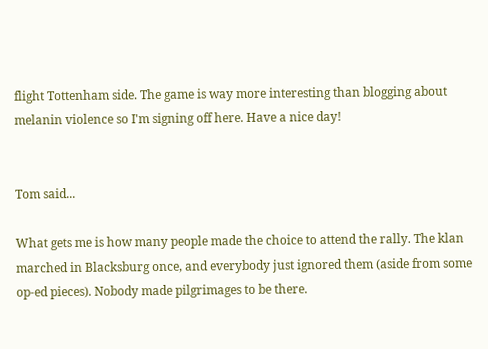flight Tottenham side. The game is way more interesting than blogging about melanin violence so I'm signing off here. Have a nice day!


Tom said...

What gets me is how many people made the choice to attend the rally. The klan marched in Blacksburg once, and everybody just ignored them (aside from some op-ed pieces). Nobody made pilgrimages to be there.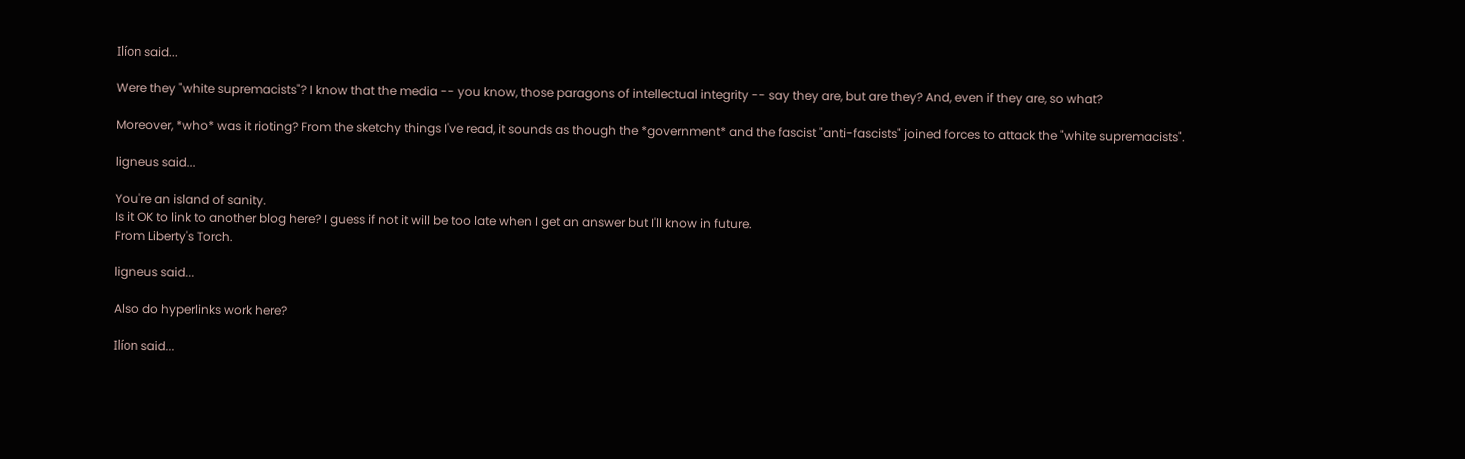Ilíon said...

Were they "white supremacists"? I know that the media -- you know, those paragons of intellectual integrity -- say they are, but are they? And, even if they are, so what?

Moreover, *who* was it rioting? From the sketchy things I've read, it sounds as though the *government* and the fascist "anti-fascists" joined forces to attack the "white supremacists".

ligneus said...

You're an island of sanity.
Is it OK to link to another blog here? I guess if not it will be too late when I get an answer but I'll know in future.
From Liberty's Torch.

ligneus said...

Also do hyperlinks work here?

Ilíon said...